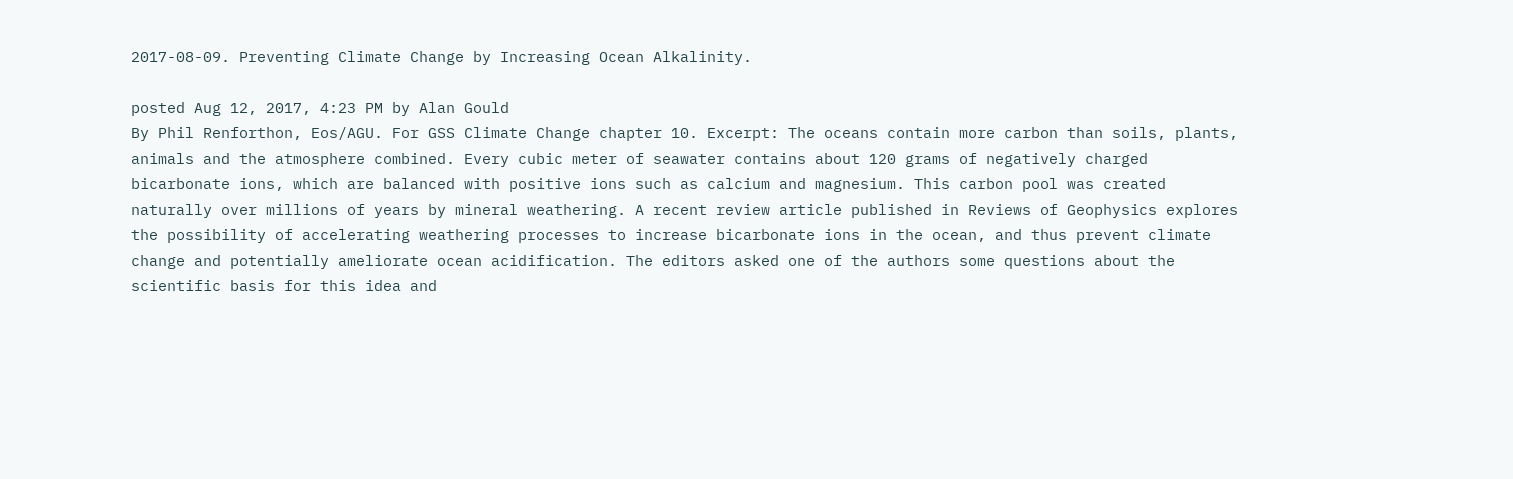2017-08-09. Preventing Climate Change by Increasing Ocean Alkalinity.

posted Aug 12, 2017, 4:23 PM by Alan Gould
By Phil Renforthon, Eos/AGU. For GSS Climate Change chapter 10. Excerpt: The oceans contain more carbon than soils, plants, animals and the atmosphere combined. Every cubic meter of seawater contains about 120 grams of negatively charged bicarbonate ions, which are balanced with positive ions such as calcium and magnesium. This carbon pool was created naturally over millions of years by mineral weathering. A recent review article published in Reviews of Geophysics explores the possibility of accelerating weathering processes to increase bicarbonate ions in the ocean, and thus prevent climate change and potentially ameliorate ocean acidification. The editors asked one of the authors some questions about the scientific basis for this idea and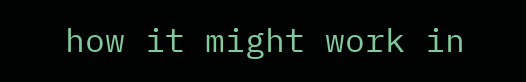how it might work in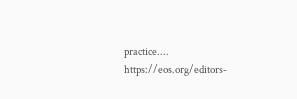practice.... https://eos.org/editors-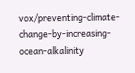vox/preventing-climate-change-by-increasing-ocean-alkalinity